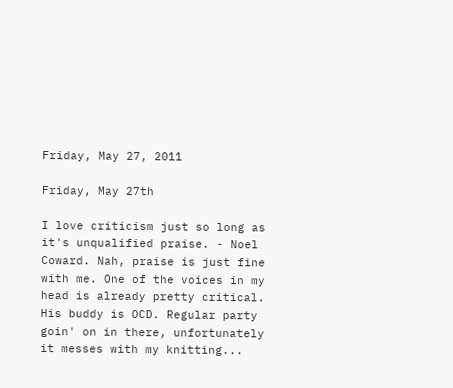Friday, May 27, 2011

Friday, May 27th

I love criticism just so long as it's unqualified praise. - Noel Coward. Nah, praise is just fine with me. One of the voices in my head is already pretty critical. His buddy is OCD. Regular party goin' on in there, unfortunately it messes with my knitting...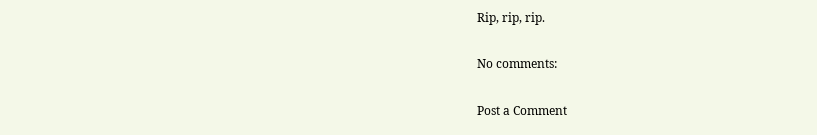Rip, rip, rip.

No comments:

Post a Comment